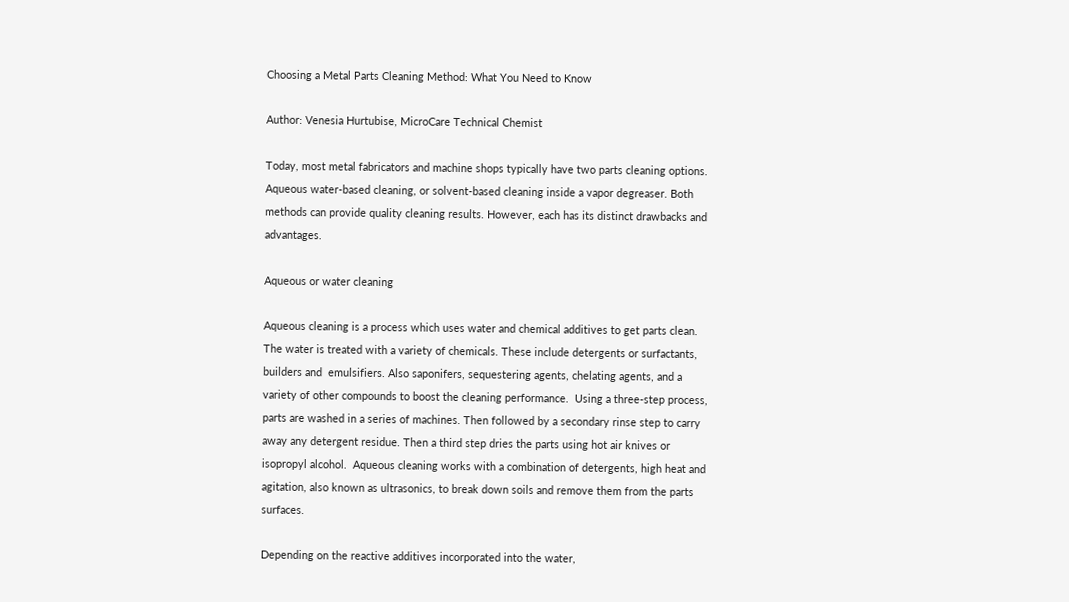Choosing a Metal Parts Cleaning Method: What You Need to Know

Author: Venesia Hurtubise, MicroCare Technical Chemist

Today, most metal fabricators and machine shops typically have two parts cleaning options. Aqueous water-based cleaning, or solvent-based cleaning inside a vapor degreaser. Both methods can provide quality cleaning results. However, each has its distinct drawbacks and advantages.

Aqueous or water cleaning

Aqueous cleaning is a process which uses water and chemical additives to get parts clean. The water is treated with a variety of chemicals. These include detergents or surfactants, builders and  emulsifiers. Also saponifers, sequestering agents, chelating agents, and a variety of other compounds to boost the cleaning performance.  Using a three-step process, parts are washed in a series of machines. Then followed by a secondary rinse step to carry away any detergent residue. Then a third step dries the parts using hot air knives or isopropyl alcohol.  Aqueous cleaning works with a combination of detergents, high heat and agitation, also known as ultrasonics, to break down soils and remove them from the parts surfaces.

Depending on the reactive additives incorporated into the water,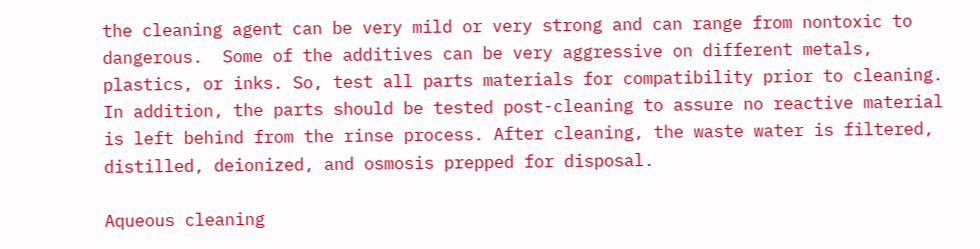the cleaning agent can be very mild or very strong and can range from nontoxic to dangerous.  Some of the additives can be very aggressive on different metals, plastics, or inks. So, test all parts materials for compatibility prior to cleaning. In addition, the parts should be tested post-cleaning to assure no reactive material is left behind from the rinse process. After cleaning, the waste water is filtered, distilled, deionized, and osmosis prepped for disposal.

Aqueous cleaning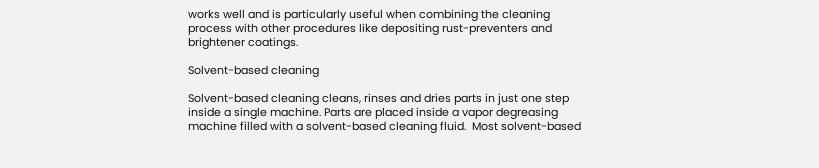works well and is particularly useful when combining the cleaning process with other procedures like depositing rust-preventers and brightener coatings.

Solvent-based cleaning

Solvent-based cleaning cleans, rinses and dries parts in just one step inside a single machine. Parts are placed inside a vapor degreasing machine filled with a solvent-based cleaning fluid.  Most solvent-based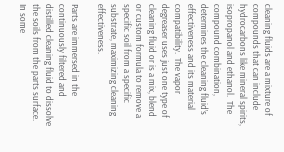cleaning fluids are a mixture of compounds that can include hydrocarbons like mineral spirits, isopropanol and ethanol.  The compound combination, determines the cleaning fluid’s effectiveness and its material compatibility.  The vapor degreaser uses just one type of cleaning fluid or is a mix, blend or custom formula to remove a specific soil from a specific substrate, maximizing cleaning effectiveness.

Parts are immersed in the continuously filtered and distilled cleaning fluid to dissolve the soils from the parts surface. In some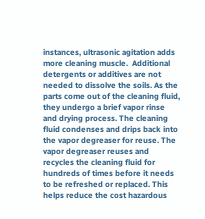instances, ultrasonic agitation adds more cleaning muscle.  Additional detergents or additives are not needed to dissolve the soils. As the parts come out of the cleaning fluid, they undergo a brief vapor rinse and drying process. The cleaning fluid condenses and drips back into the vapor degreaser for reuse. The vapor degreaser reuses and recycles the cleaning fluid for hundreds of times before it needs to be refreshed or replaced. This helps reduce the cost hazardous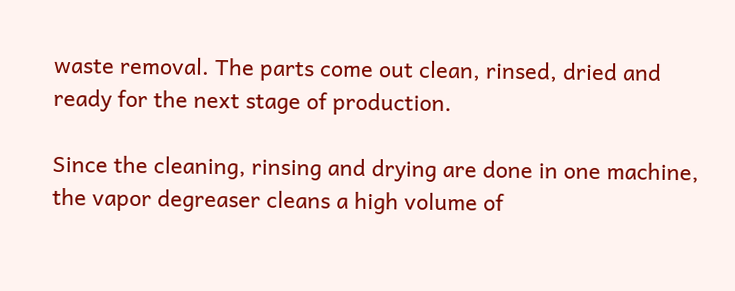waste removal. The parts come out clean, rinsed, dried and ready for the next stage of production.

Since the cleaning, rinsing and drying are done in one machine, the vapor degreaser cleans a high volume of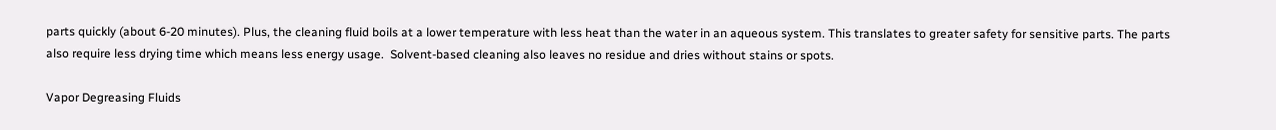parts quickly (about 6-20 minutes). Plus, the cleaning fluid boils at a lower temperature with less heat than the water in an aqueous system. This translates to greater safety for sensitive parts. The parts also require less drying time which means less energy usage.  Solvent-based cleaning also leaves no residue and dries without stains or spots.

Vapor Degreasing Fluids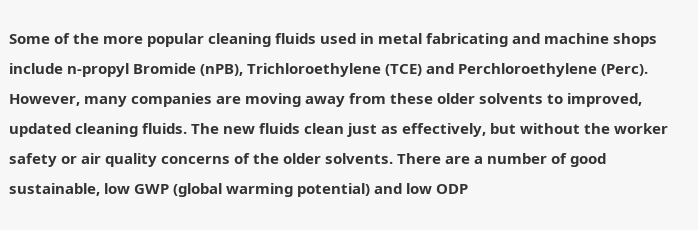Some of the more popular cleaning fluids used in metal fabricating and machine shops include n-propyl Bromide (nPB), Trichloroethylene (TCE) and Perchloroethylene (Perc). However, many companies are moving away from these older solvents to improved, updated cleaning fluids. The new fluids clean just as effectively, but without the worker safety or air quality concerns of the older solvents. There are a number of good sustainable, low GWP (global warming potential) and low ODP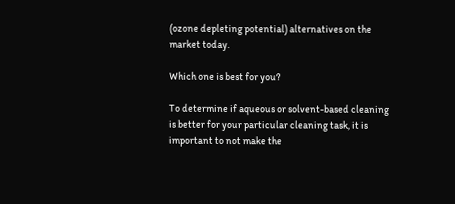(ozone depleting potential) alternatives on the market today.

Which one is best for you?

To determine if aqueous or solvent-based cleaning is better for your particular cleaning task, it is important to not make the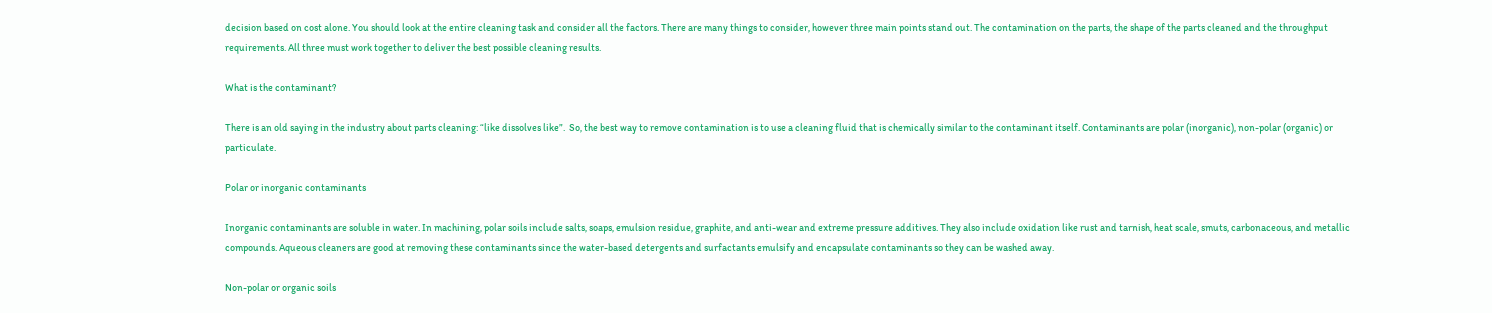decision based on cost alone. You should look at the entire cleaning task and consider all the factors. There are many things to consider, however three main points stand out. The contamination on the parts, the shape of the parts cleaned and the throughput requirements. All three must work together to deliver the best possible cleaning results.

What is the contaminant?

There is an old saying in the industry about parts cleaning: “like dissolves like”.  So, the best way to remove contamination is to use a cleaning fluid that is chemically similar to the contaminant itself. Contaminants are polar (inorganic), non-polar (organic) or particulate.

Polar or inorganic contaminants

Inorganic contaminants are soluble in water. In machining, polar soils include salts, soaps, emulsion residue, graphite, and anti-wear and extreme pressure additives. They also include oxidation like rust and tarnish, heat scale, smuts, carbonaceous, and metallic compounds. Aqueous cleaners are good at removing these contaminants since the water-based detergents and surfactants emulsify and encapsulate contaminants so they can be washed away.

Non-polar or organic soils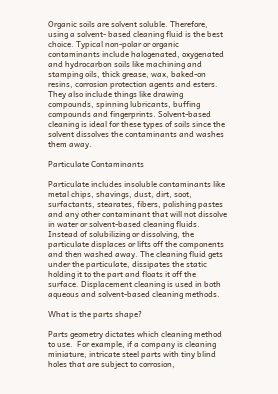Organic soils are solvent soluble. Therefore, using a solvent- based cleaning fluid is the best choice. Typical non-polar or organic contaminants include halogenated, oxygenated and hydrocarbon soils like machining and stamping oils, thick grease, wax, baked-on resins, corrosion protection agents and esters. They also include things like drawing compounds, spinning lubricants, buffing compounds and fingerprints. Solvent-based cleaning is ideal for these types of soils since the solvent dissolves the contaminants and washes them away.

Particulate Contaminants

Particulate includes insoluble contaminants like metal chips, shavings, dust, dirt, soot, surfactants, stearates, fibers, polishing pastes and any other contaminant that will not dissolve in water or solvent-based cleaning fluids. Instead of solubilizing or dissolving, the particulate displaces or lifts off the components and then washed away. The cleaning fluid gets under the particulate, dissipates the static holding it to the part and floats it off the surface. Displacement cleaning is used in both aqueous and solvent-based cleaning methods.

What is the parts shape?

Parts geometry dictates which cleaning method to use.  For example, if a company is cleaning miniature, intricate steel parts with tiny blind holes that are subject to corrosion,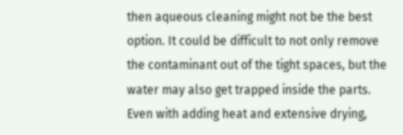then aqueous cleaning might not be the best option. It could be difficult to not only remove the contaminant out of the tight spaces, but the water may also get trapped inside the parts. Even with adding heat and extensive drying,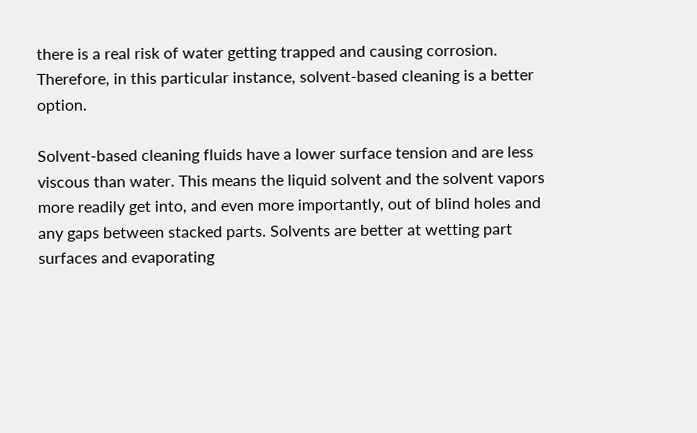there is a real risk of water getting trapped and causing corrosion. Therefore, in this particular instance, solvent-based cleaning is a better option.

Solvent-based cleaning fluids have a lower surface tension and are less viscous than water. This means the liquid solvent and the solvent vapors more readily get into, and even more importantly, out of blind holes and any gaps between stacked parts. Solvents are better at wetting part surfaces and evaporating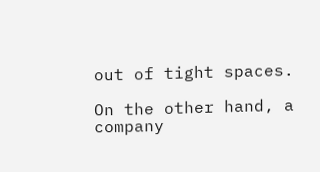out of tight spaces.

On the other hand, a company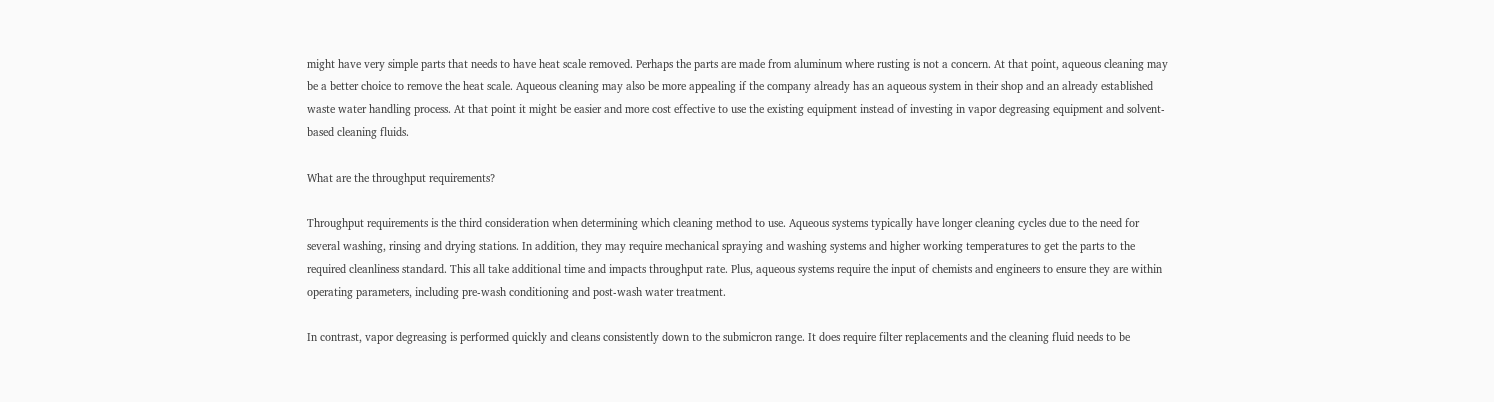might have very simple parts that needs to have heat scale removed. Perhaps the parts are made from aluminum where rusting is not a concern. At that point, aqueous cleaning may be a better choice to remove the heat scale. Aqueous cleaning may also be more appealing if the company already has an aqueous system in their shop and an already established waste water handling process. At that point it might be easier and more cost effective to use the existing equipment instead of investing in vapor degreasing equipment and solvent-based cleaning fluids.

What are the throughput requirements?

Throughput requirements is the third consideration when determining which cleaning method to use. Aqueous systems typically have longer cleaning cycles due to the need for several washing, rinsing and drying stations. In addition, they may require mechanical spraying and washing systems and higher working temperatures to get the parts to the required cleanliness standard. This all take additional time and impacts throughput rate. Plus, aqueous systems require the input of chemists and engineers to ensure they are within operating parameters, including pre-wash conditioning and post-wash water treatment.

In contrast, vapor degreasing is performed quickly and cleans consistently down to the submicron range. It does require filter replacements and the cleaning fluid needs to be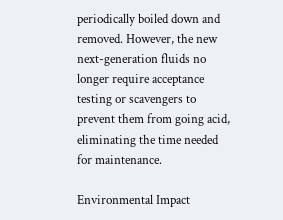periodically boiled down and removed. However, the new next-generation fluids no longer require acceptance testing or scavengers to prevent them from going acid, eliminating the time needed for maintenance.

Environmental Impact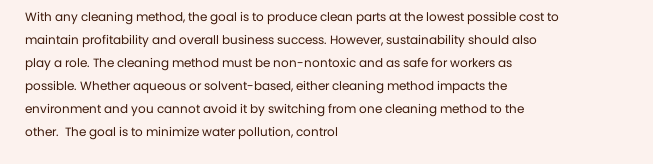With any cleaning method, the goal is to produce clean parts at the lowest possible cost to maintain profitability and overall business success. However, sustainability should also play a role. The cleaning method must be non-nontoxic and as safe for workers as possible. Whether aqueous or solvent-based, either cleaning method impacts the environment and you cannot avoid it by switching from one cleaning method to the other.  The goal is to minimize water pollution, control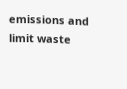emissions and limit waste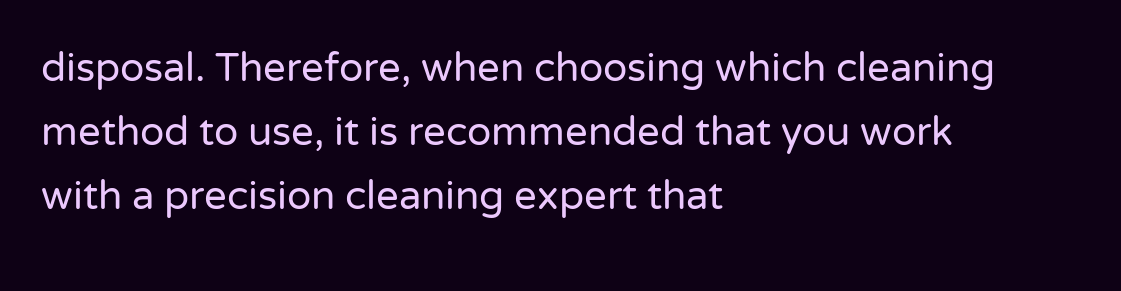disposal. Therefore, when choosing which cleaning method to use, it is recommended that you work with a precision cleaning expert that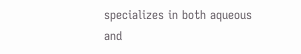specializes in both aqueous and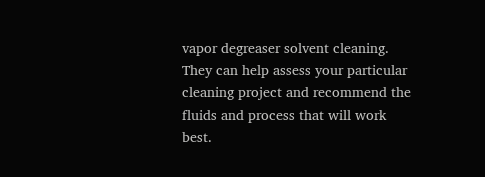vapor degreaser solvent cleaning. They can help assess your particular cleaning project and recommend the fluids and process that will work best.